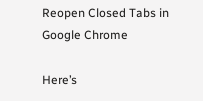Reopen Closed Tabs in Google Chrome

Here’s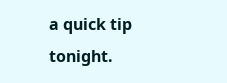a quick tip tonight.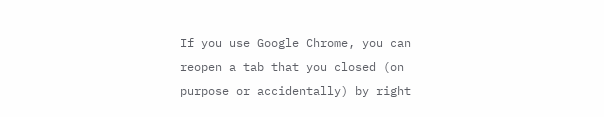If you use Google Chrome, you can reopen a tab that you closed (on purpose or accidentally) by right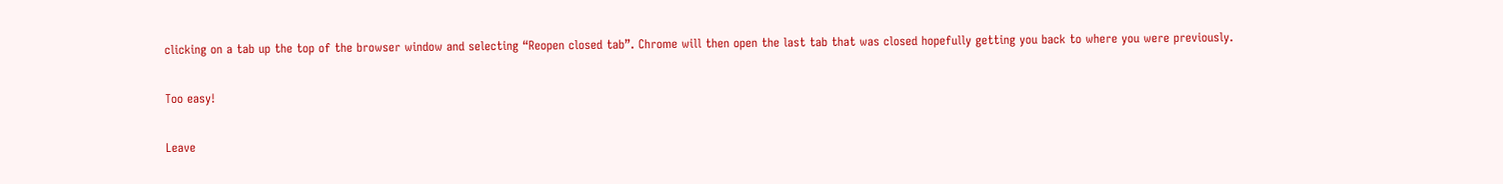clicking on a tab up the top of the browser window and selecting “Reopen closed tab”. Chrome will then open the last tab that was closed hopefully getting you back to where you were previously.

Too easy!

Leave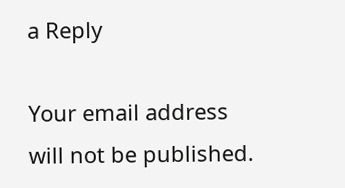a Reply

Your email address will not be published.